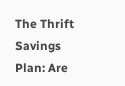The Thrift Savings Plan: Are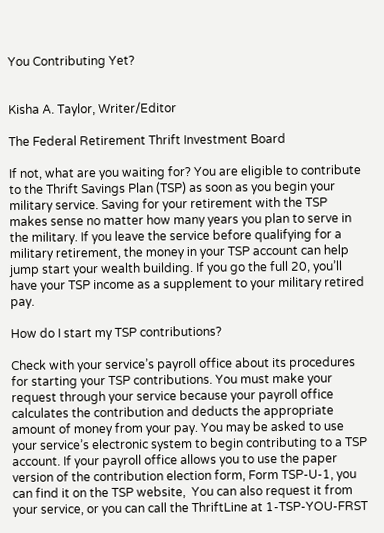You Contributing Yet?


Kisha A. Taylor, Writer/Editor

The Federal Retirement Thrift Investment Board

If not, what are you waiting for? You are eligible to contribute to the Thrift Savings Plan (TSP) as soon as you begin your military service. Saving for your retirement with the TSP makes sense no matter how many years you plan to serve in the military. If you leave the service before qualifying for a military retirement, the money in your TSP account can help jump start your wealth building. If you go the full 20, you’ll have your TSP income as a supplement to your military retired pay.

How do I start my TSP contributions?

Check with your service’s payroll office about its procedures for starting your TSP contributions. You must make your request through your service because your payroll office calculates the contribution and deducts the appropriate amount of money from your pay. You may be asked to use your service’s electronic system to begin contributing to a TSP account. If your payroll office allows you to use the paper version of the contribution election form, Form TSP-U-1, you can find it on the TSP website,  You can also request it from your service, or you can call the ThriftLine at 1-TSP-YOU-FRST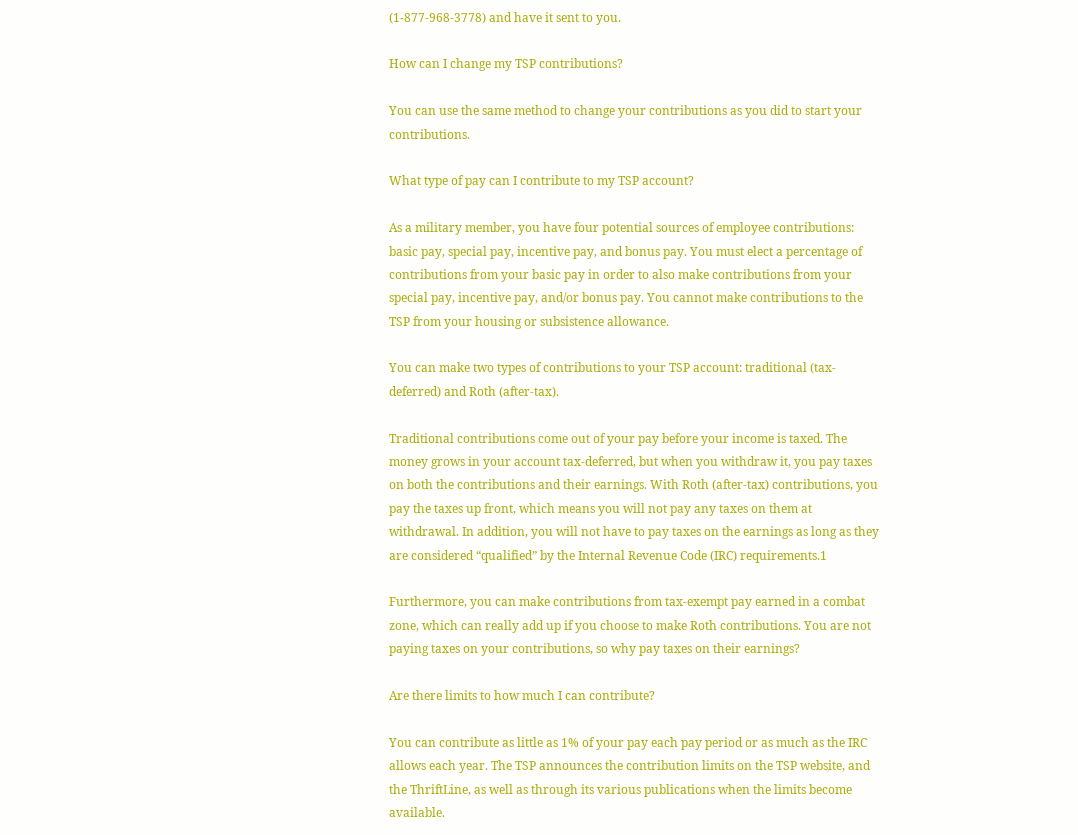(1-877-968-3778) and have it sent to you.

How can I change my TSP contributions?

You can use the same method to change your contributions as you did to start your contributions.

What type of pay can I contribute to my TSP account?

As a military member, you have four potential sources of employee contributions: basic pay, special pay, incentive pay, and bonus pay. You must elect a percentage of contributions from your basic pay in order to also make contributions from your special pay, incentive pay, and/or bonus pay. You cannot make contributions to the TSP from your housing or subsistence allowance.

You can make two types of contributions to your TSP account: traditional (tax-deferred) and Roth (after-tax).

Traditional contributions come out of your pay before your income is taxed. The money grows in your account tax-deferred, but when you withdraw it, you pay taxes on both the contributions and their earnings. With Roth (after-tax) contributions, you pay the taxes up front, which means you will not pay any taxes on them at withdrawal. In addition, you will not have to pay taxes on the earnings as long as they are considered “qualified” by the Internal Revenue Code (IRC) requirements.1

Furthermore, you can make contributions from tax-exempt pay earned in a combat zone, which can really add up if you choose to make Roth contributions. You are not paying taxes on your contributions, so why pay taxes on their earnings?

Are there limits to how much I can contribute?

You can contribute as little as 1% of your pay each pay period or as much as the IRC allows each year. The TSP announces the contribution limits on the TSP website, and the ThriftLine, as well as through its various publications when the limits become available.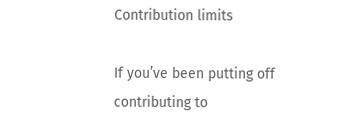Contribution limits

If you’ve been putting off contributing to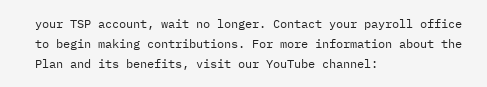your TSP account, wait no longer. Contact your payroll office to begin making contributions. For more information about the Plan and its benefits, visit our YouTube channel: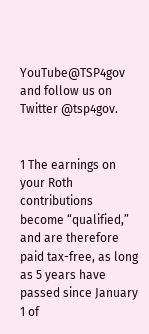YouTube@TSP4gov and follow us on Twitter @tsp4gov.


1 The earnings on your Roth contributions become “qualified,” and are therefore paid tax-free, as long as 5 years have passed since January 1 of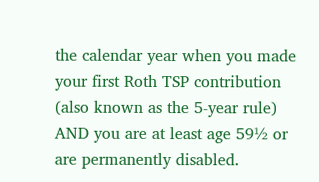the calendar year when you made your first Roth TSP contribution (also known as the 5-year rule) AND you are at least age 59½ or are permanently disabled.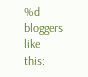%d bloggers like this: